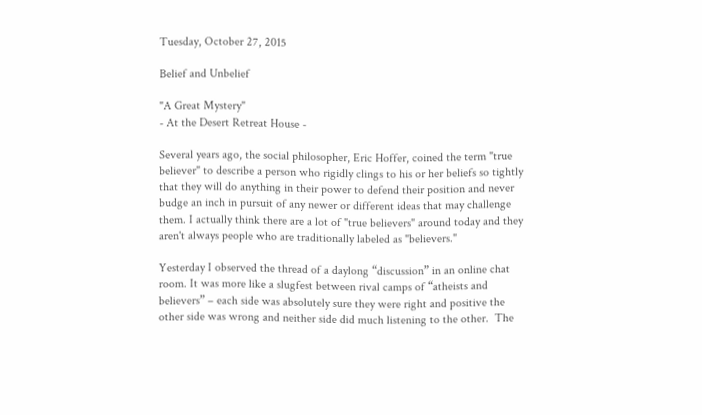Tuesday, October 27, 2015

Belief and Unbelief

"A Great Mystery"
- At the Desert Retreat House -

Several years ago, the social philosopher, Eric Hoffer, coined the term "true believer" to describe a person who rigidly clings to his or her beliefs so tightly that they will do anything in their power to defend their position and never budge an inch in pursuit of any newer or different ideas that may challenge them. I actually think there are a lot of "true believers" around today and they aren't always people who are traditionally labeled as "believers."

Yesterday I observed the thread of a daylong “discussion” in an online chat room. It was more like a slugfest between rival camps of “atheists and believers” – each side was absolutely sure they were right and positive the other side was wrong and neither side did much listening to the other.  The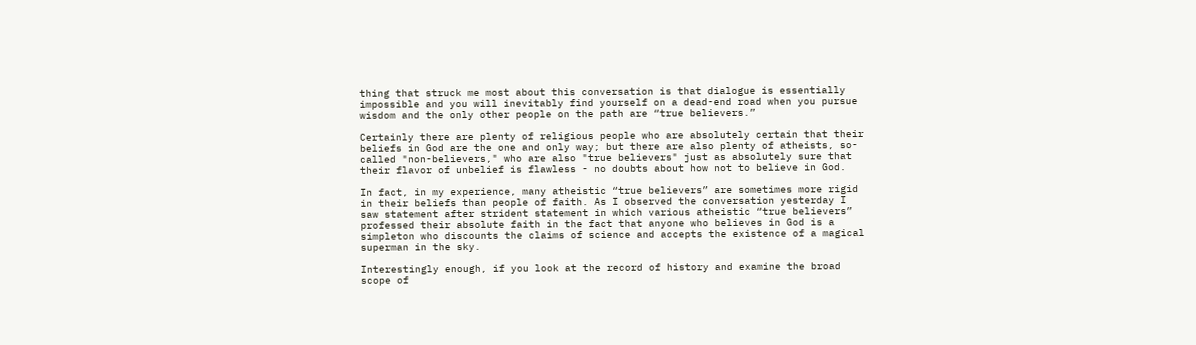thing that struck me most about this conversation is that dialogue is essentially impossible and you will inevitably find yourself on a dead-end road when you pursue wisdom and the only other people on the path are “true believers.”

Certainly there are plenty of religious people who are absolutely certain that their beliefs in God are the one and only way; but there are also plenty of atheists, so-called "non-believers," who are also "true believers" just as absolutely sure that their flavor of unbelief is flawless - no doubts about how not to believe in God.

In fact, in my experience, many atheistic “true believers” are sometimes more rigid in their beliefs than people of faith. As I observed the conversation yesterday I saw statement after strident statement in which various atheistic “true believers” professed their absolute faith in the fact that anyone who believes in God is a simpleton who discounts the claims of science and accepts the existence of a magical superman in the sky.

Interestingly enough, if you look at the record of history and examine the broad scope of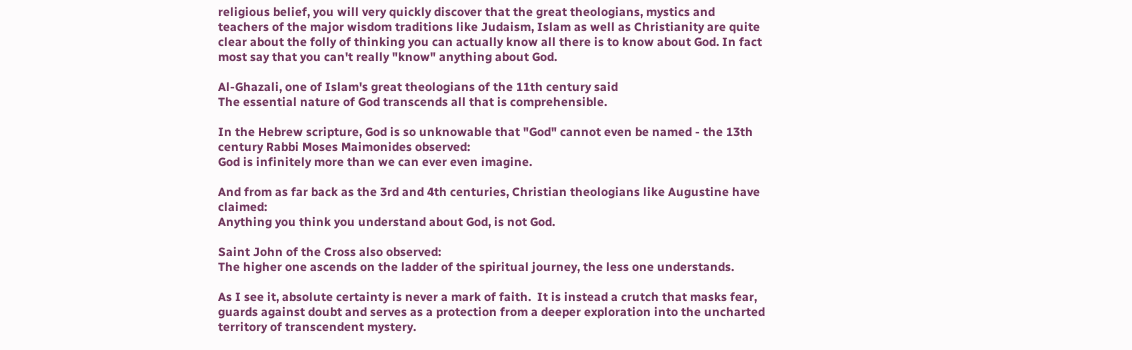religious belief, you will very quickly discover that the great theologians, mystics and teachers of the major wisdom traditions like Judaism, Islam as well as Christianity are quite clear about the folly of thinking you can actually know all there is to know about God. In fact most say that you can't really "know" anything about God.

Al-Ghazali, one of Islam's great theologians of the 11th century said
The essential nature of God transcends all that is comprehensible.

In the Hebrew scripture, God is so unknowable that "God" cannot even be named - the 13th century Rabbi Moses Maimonides observed:
God is infinitely more than we can ever even imagine.

And from as far back as the 3rd and 4th centuries, Christian theologians like Augustine have claimed:
Anything you think you understand about God, is not God.

Saint John of the Cross also observed:
The higher one ascends on the ladder of the spiritual journey, the less one understands.

As I see it, absolute certainty is never a mark of faith.  It is instead a crutch that masks fear, guards against doubt and serves as a protection from a deeper exploration into the uncharted territory of transcendent mystery.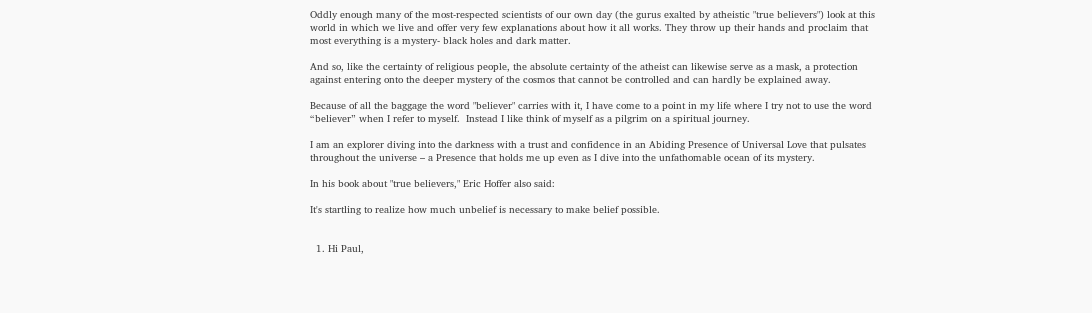Oddly enough many of the most-respected scientists of our own day (the gurus exalted by atheistic "true believers") look at this world in which we live and offer very few explanations about how it all works. They throw up their hands and proclaim that most everything is a mystery- black holes and dark matter.

And so, like the certainty of religious people, the absolute certainty of the atheist can likewise serve as a mask, a protection against entering onto the deeper mystery of the cosmos that cannot be controlled and can hardly be explained away.

Because of all the baggage the word "believer" carries with it, I have come to a point in my life where I try not to use the word “believer” when I refer to myself.  Instead I like think of myself as a pilgrim on a spiritual journey.

I am an explorer diving into the darkness with a trust and confidence in an Abiding Presence of Universal Love that pulsates throughout the universe – a Presence that holds me up even as I dive into the unfathomable ocean of its mystery.

In his book about "true believers," Eric Hoffer also said:

It's startling to realize how much unbelief is necessary to make belief possible.


  1. Hi Paul,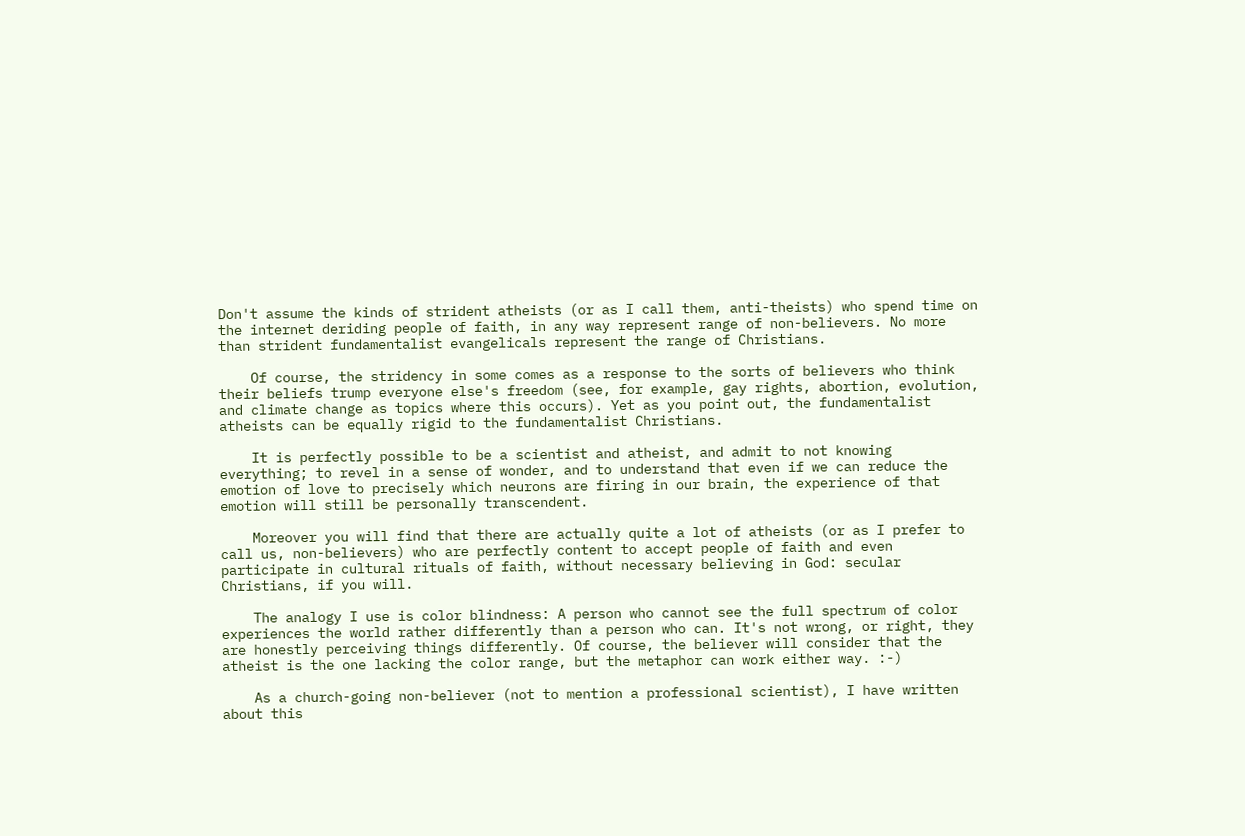Don't assume the kinds of strident atheists (or as I call them, anti-theists) who spend time on the internet deriding people of faith, in any way represent range of non-believers. No more than strident fundamentalist evangelicals represent the range of Christians.

    Of course, the stridency in some comes as a response to the sorts of believers who think their beliefs trump everyone else's freedom (see, for example, gay rights, abortion, evolution, and climate change as topics where this occurs). Yet as you point out, the fundamentalist atheists can be equally rigid to the fundamentalist Christians.

    It is perfectly possible to be a scientist and atheist, and admit to not knowing everything; to revel in a sense of wonder, and to understand that even if we can reduce the emotion of love to precisely which neurons are firing in our brain, the experience of that emotion will still be personally transcendent.

    Moreover you will find that there are actually quite a lot of atheists (or as I prefer to call us, non-believers) who are perfectly content to accept people of faith and even participate in cultural rituals of faith, without necessary believing in God: secular Christians, if you will.

    The analogy I use is color blindness: A person who cannot see the full spectrum of color experiences the world rather differently than a person who can. It's not wrong, or right, they are honestly perceiving things differently. Of course, the believer will consider that the atheist is the one lacking the color range, but the metaphor can work either way. :-)

    As a church-going non-believer (not to mention a professional scientist), I have written about this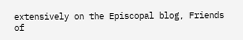extensively on the Episcopal blog, Friends of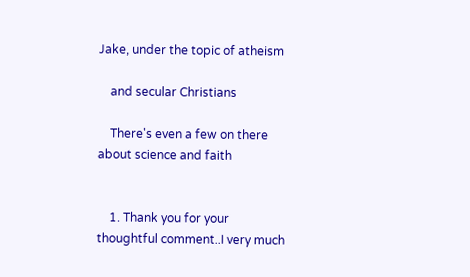Jake, under the topic of atheism

    and secular Christians

    There's even a few on there about science and faith


    1. Thank you for your thoughtful comment..I very much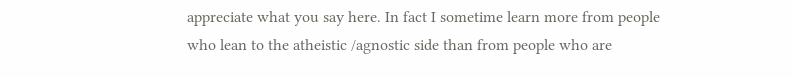appreciate what you say here. In fact I sometime learn more from people who lean to the atheistic /agnostic side than from people who are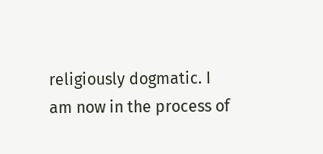religiously dogmatic. I am now in the process of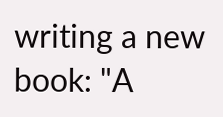writing a new book: "A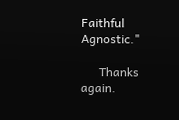Faithful Agnostic."

      Thanks again.